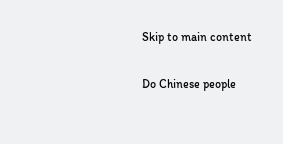Skip to main content

Do Chinese people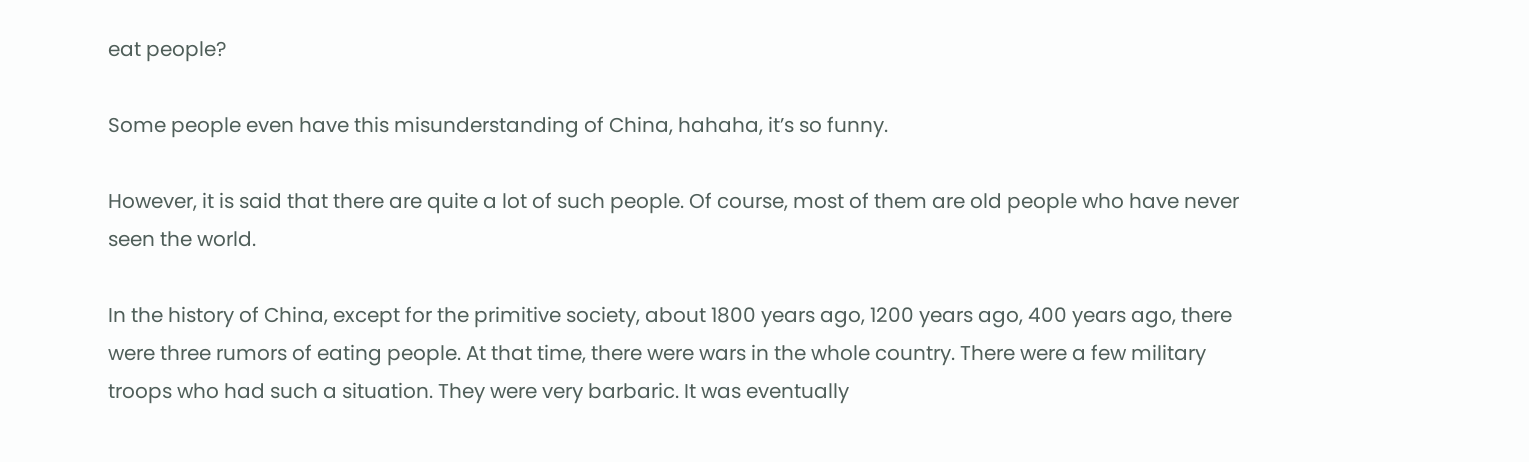eat people?

Some people even have this misunderstanding of China, hahaha, it’s so funny.

However, it is said that there are quite a lot of such people. Of course, most of them are old people who have never seen the world.

In the history of China, except for the primitive society, about 1800 years ago, 1200 years ago, 400 years ago, there were three rumors of eating people. At that time, there were wars in the whole country. There were a few military troops who had such a situation. They were very barbaric. It was eventually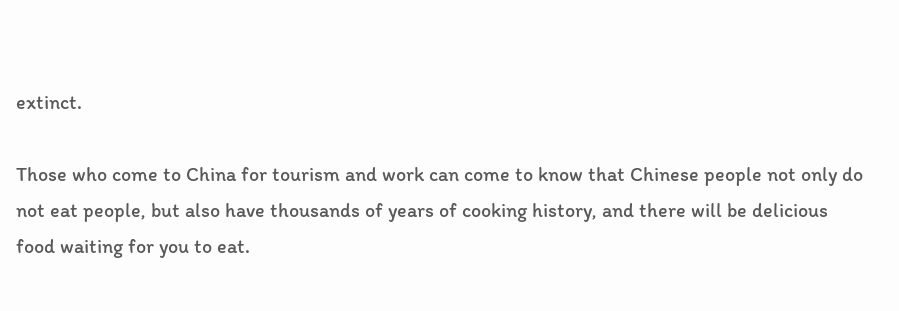extinct.

Those who come to China for tourism and work can come to know that Chinese people not only do not eat people, but also have thousands of years of cooking history, and there will be delicious food waiting for you to eat.